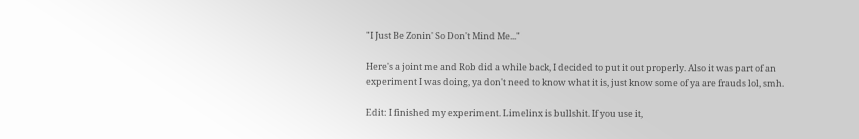"I Just Be Zonin' So Don't Mind Me..."

Here's a joint me and Rob did a while back, I decided to put it out properly. Also it was part of an experiment I was doing, ya don't need to know what it is, just know some of ya are frauds lol, smh.

Edit: I finished my experiment. Limelinx is bullshit. If you use it,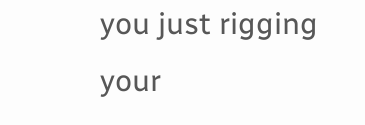you just rigging your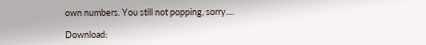own numbers. You still not popping, sorry....

Download: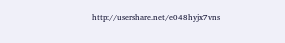http://usershare.net/e048hyjx7vns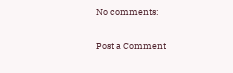No comments:

Post a Comment